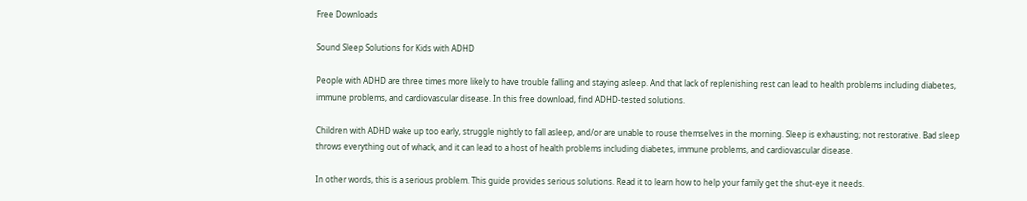Free Downloads

Sound Sleep Solutions for Kids with ADHD

People with ADHD are three times more likely to have trouble falling and staying asleep. And that lack of replenishing rest can lead to health problems including diabetes, immune problems, and cardiovascular disease. In this free download, find ADHD-tested solutions.

Children with ADHD wake up too early, struggle nightly to fall asleep, and/or are unable to rouse themselves in the morning. Sleep is exhausting; not restorative. Bad sleep throws everything out of whack, and it can lead to a host of health problems including diabetes, immune problems, and cardiovascular disease.

In other words, this is a serious problem. This guide provides serious solutions. Read it to learn how to help your family get the shut-eye it needs.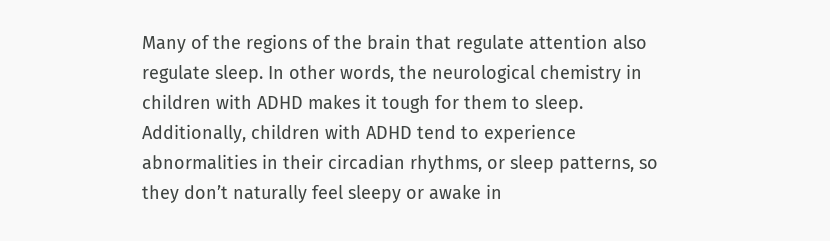Many of the regions of the brain that regulate attention also regulate sleep. In other words, the neurological chemistry in children with ADHD makes it tough for them to sleep. Additionally, children with ADHD tend to experience abnormalities in their circadian rhythms, or sleep patterns, so they don’t naturally feel sleepy or awake in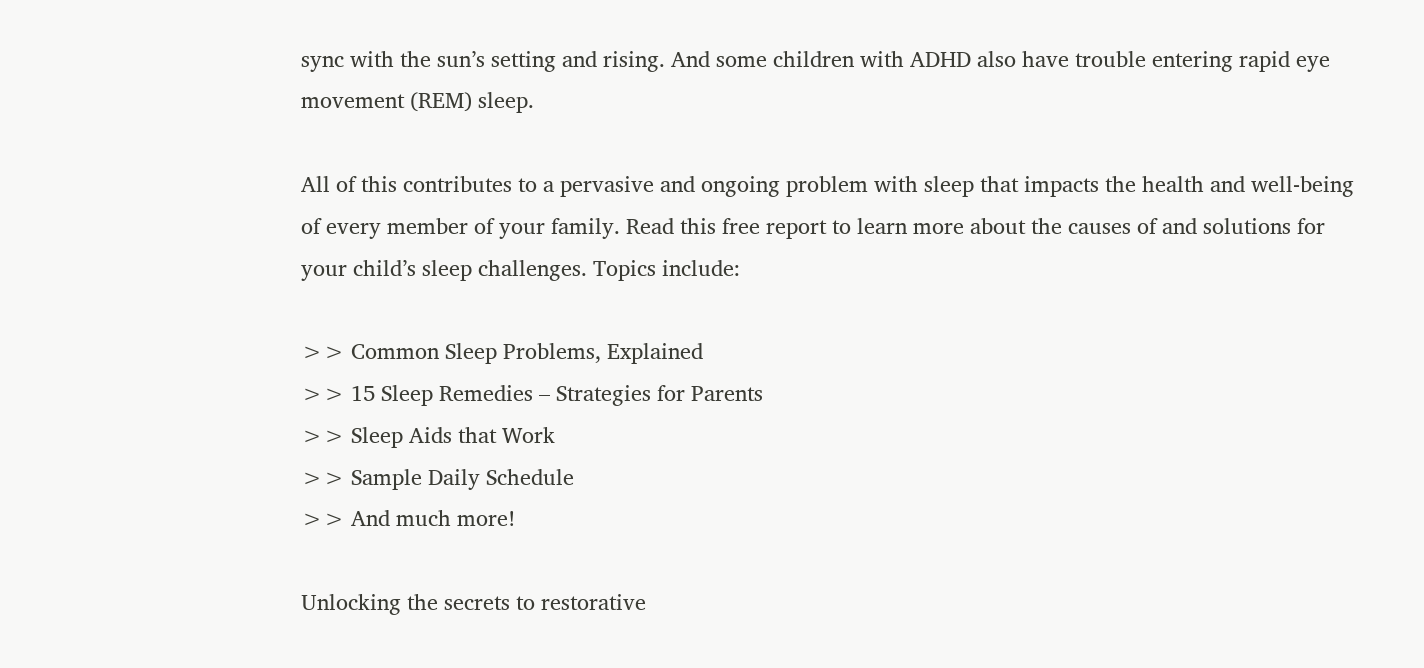sync with the sun’s setting and rising. And some children with ADHD also have trouble entering rapid eye movement (REM) sleep.

All of this contributes to a pervasive and ongoing problem with sleep that impacts the health and well-being of every member of your family. Read this free report to learn more about the causes of and solutions for your child’s sleep challenges. Topics include:

>> Common Sleep Problems, Explained
>> 15 Sleep Remedies – Strategies for Parents
>> Sleep Aids that Work
>> Sample Daily Schedule
>> And much more!

Unlocking the secrets to restorative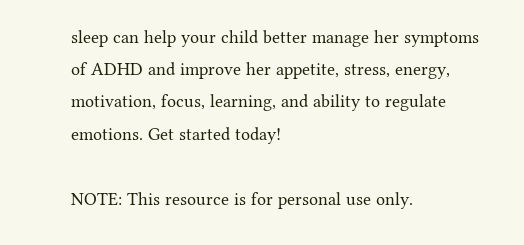sleep can help your child better manage her symptoms of ADHD and improve her appetite, stress, energy, motivation, focus, learning, and ability to regulate emotions. Get started today!

NOTE: This resource is for personal use only.